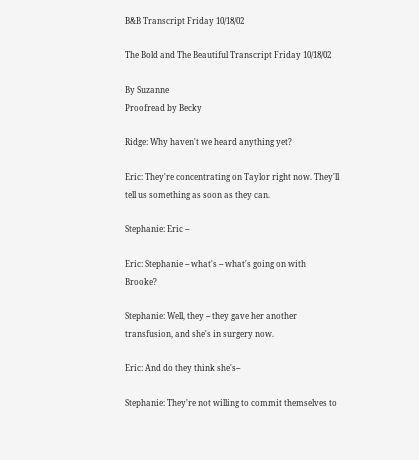B&B Transcript Friday 10/18/02

The Bold and The Beautiful Transcript Friday 10/18/02

By Suzanne
Proofread by Becky

Ridge: Why haven't we heard anything yet?

Eric: They're concentrating on Taylor right now. They'll tell us something as soon as they can.

Stephanie: Eric --

Eric: Stephanie -- what's -- what's going on with Brooke?

Stephanie: Well, they -- they gave her another transfusion, and she's in surgery now.

Eric: And do they think she's--

Stephanie: They're not willing to commit themselves to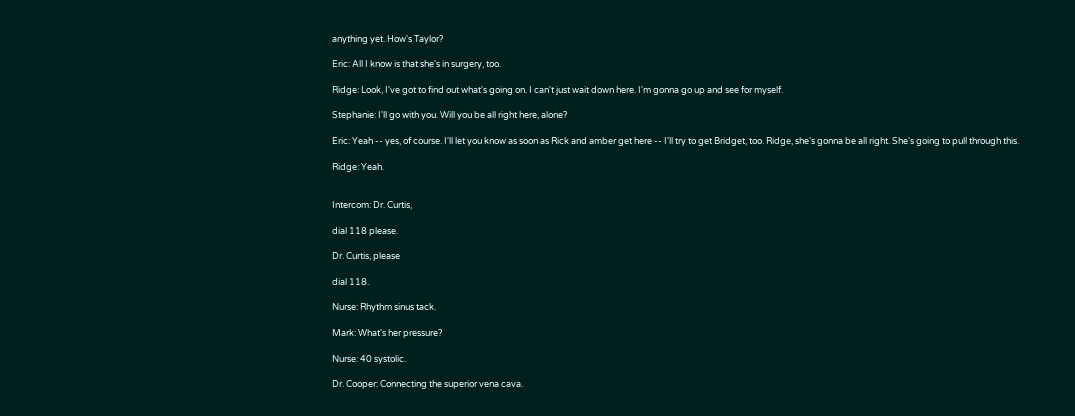anything yet. How's Taylor?

Eric: All I know is that she's in surgery, too.

Ridge: Look, I've got to find out what's going on. I can't just wait down here. I'm gonna go up and see for myself.

Stephanie: I'll go with you. Will you be all right here, alone?

Eric: Yeah -- yes, of course. I'll let you know as soon as Rick and amber get here -- I'll try to get Bridget, too. Ridge, she's gonna be all right. She's going to pull through this.

Ridge: Yeah.


Intercom: Dr. Curtis,

dial 118 please.

Dr. Curtis, please

dial 118.

Nurse: Rhythm sinus tack.

Mark: What's her pressure?

Nurse: 40 systolic.

Dr. Cooper: Connecting the superior vena cava.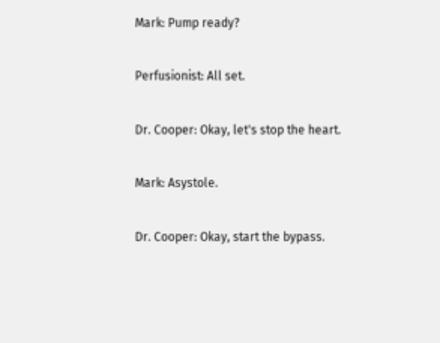Mark: Pump ready?

Perfusionist: All set.

Dr. Cooper: Okay, let's stop the heart.

Mark: Asystole.

Dr. Cooper: Okay, start the bypass.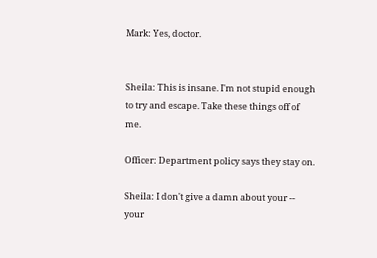Mark: Yes, doctor.


Sheila: This is insane. I'm not stupid enough to try and escape. Take these things off of me.

Officer: Department policy says they stay on.

Sheila: I don't give a damn about your -- your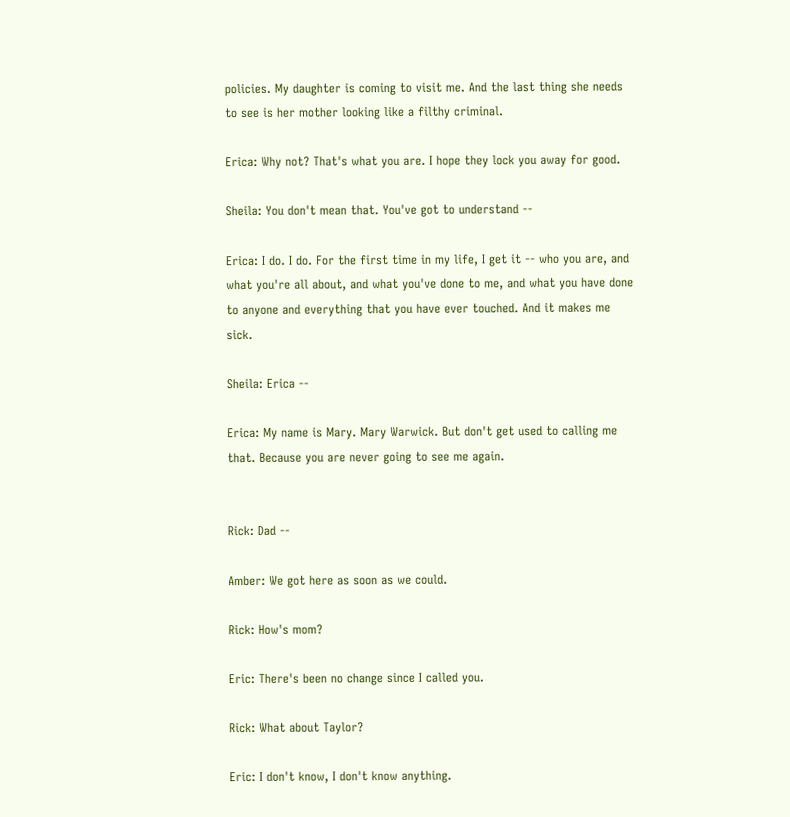policies. My daughter is coming to visit me. And the last thing she needs to see is her mother looking like a filthy criminal.

Erica: Why not? That's what you are. I hope they lock you away for good.

Sheila: You don't mean that. You've got to understand --

Erica: I do. I do. For the first time in my life, I get it -- who you are, and what you're all about, and what you've done to me, and what you have done to anyone and everything that you have ever touched. And it makes me sick.

Sheila: Erica --

Erica: My name is Mary. Mary Warwick. But don't get used to calling me that. Because you are never going to see me again.


Rick: Dad --

Amber: We got here as soon as we could.

Rick: How's mom?

Eric: There's been no change since I called you.

Rick: What about Taylor?

Eric: I don't know, I don't know anything.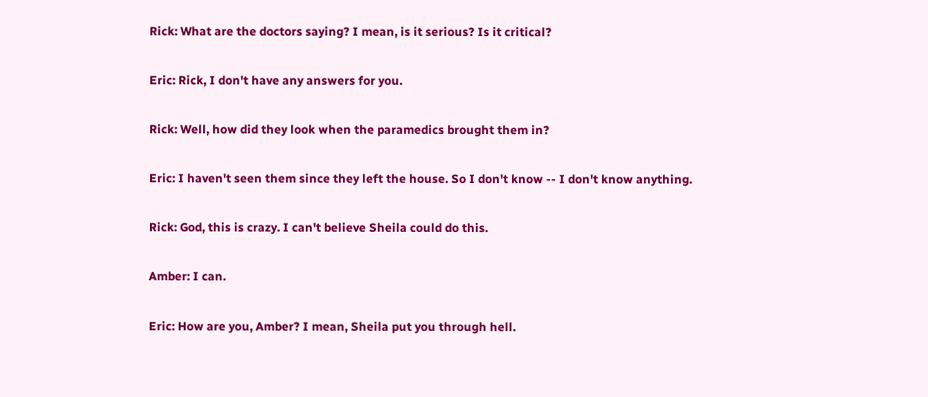Rick: What are the doctors saying? I mean, is it serious? Is it critical?

Eric: Rick, I don't have any answers for you.

Rick: Well, how did they look when the paramedics brought them in?

Eric: I haven't seen them since they left the house. So I don't know -- I don't know anything.

Rick: God, this is crazy. I can't believe Sheila could do this.

Amber: I can.

Eric: How are you, Amber? I mean, Sheila put you through hell.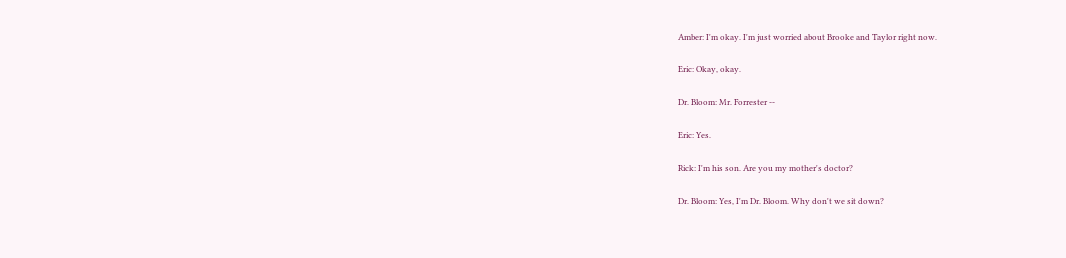Amber: I'm okay. I'm just worried about Brooke and Taylor right now.

Eric: Okay, okay.

Dr. Bloom: Mr. Forrester --

Eric: Yes.

Rick: I'm his son. Are you my mother's doctor?

Dr. Bloom: Yes, I'm Dr. Bloom. Why don't we sit down?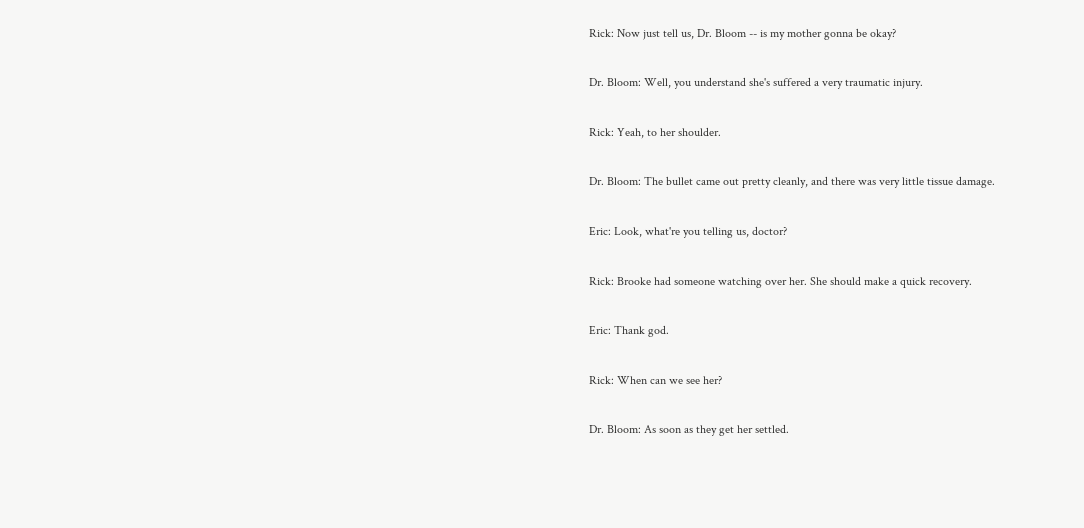Rick: Now just tell us, Dr. Bloom -- is my mother gonna be okay?

Dr. Bloom: Well, you understand she's suffered a very traumatic injury.

Rick: Yeah, to her shoulder.

Dr. Bloom: The bullet came out pretty cleanly, and there was very little tissue damage.

Eric: Look, what're you telling us, doctor?

Rick: Brooke had someone watching over her. She should make a quick recovery.

Eric: Thank god.

Rick: When can we see her?

Dr. Bloom: As soon as they get her settled.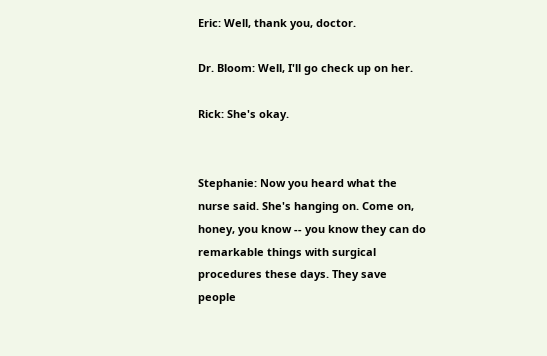Eric: Well, thank you, doctor.

Dr. Bloom: Well, I'll go check up on her.

Rick: She's okay.


Stephanie: Now you heard what the nurse said. She's hanging on. Come on, honey, you know -- you know they can do remarkable things with surgical procedures these days. They save people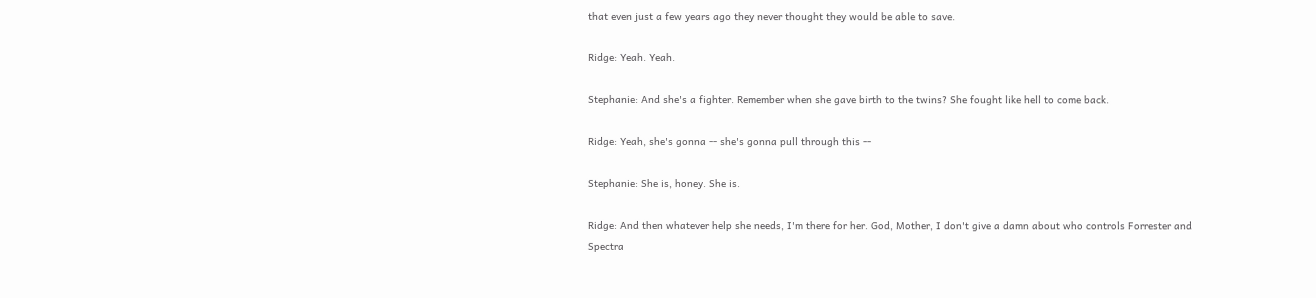that even just a few years ago they never thought they would be able to save.

Ridge: Yeah. Yeah.

Stephanie: And she's a fighter. Remember when she gave birth to the twins? She fought like hell to come back.

Ridge: Yeah, she's gonna -- she's gonna pull through this --

Stephanie: She is, honey. She is.

Ridge: And then whatever help she needs, I'm there for her. God, Mother, I don't give a damn about who controls Forrester and Spectra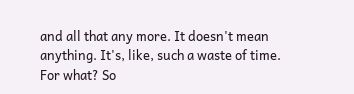and all that any more. It doesn't mean anything. It's, like, such a waste of time. For what? So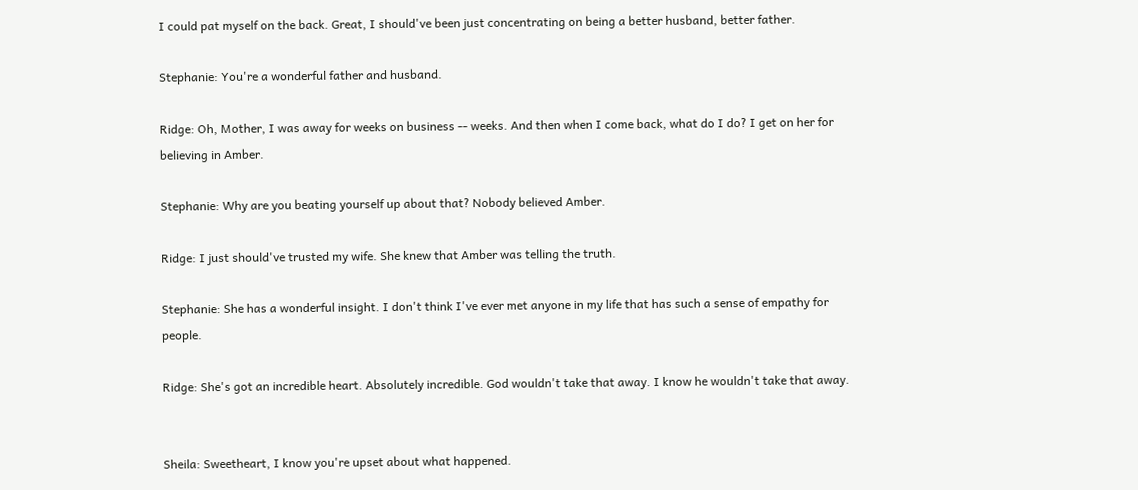I could pat myself on the back. Great, I should've been just concentrating on being a better husband, better father.

Stephanie: You're a wonderful father and husband.

Ridge: Oh, Mother, I was away for weeks on business -- weeks. And then when I come back, what do I do? I get on her for believing in Amber.

Stephanie: Why are you beating yourself up about that? Nobody believed Amber.

Ridge: I just should've trusted my wife. She knew that Amber was telling the truth.

Stephanie: She has a wonderful insight. I don't think I've ever met anyone in my life that has such a sense of empathy for people.

Ridge: She's got an incredible heart. Absolutely incredible. God wouldn't take that away. I know he wouldn't take that away.


Sheila: Sweetheart, I know you're upset about what happened.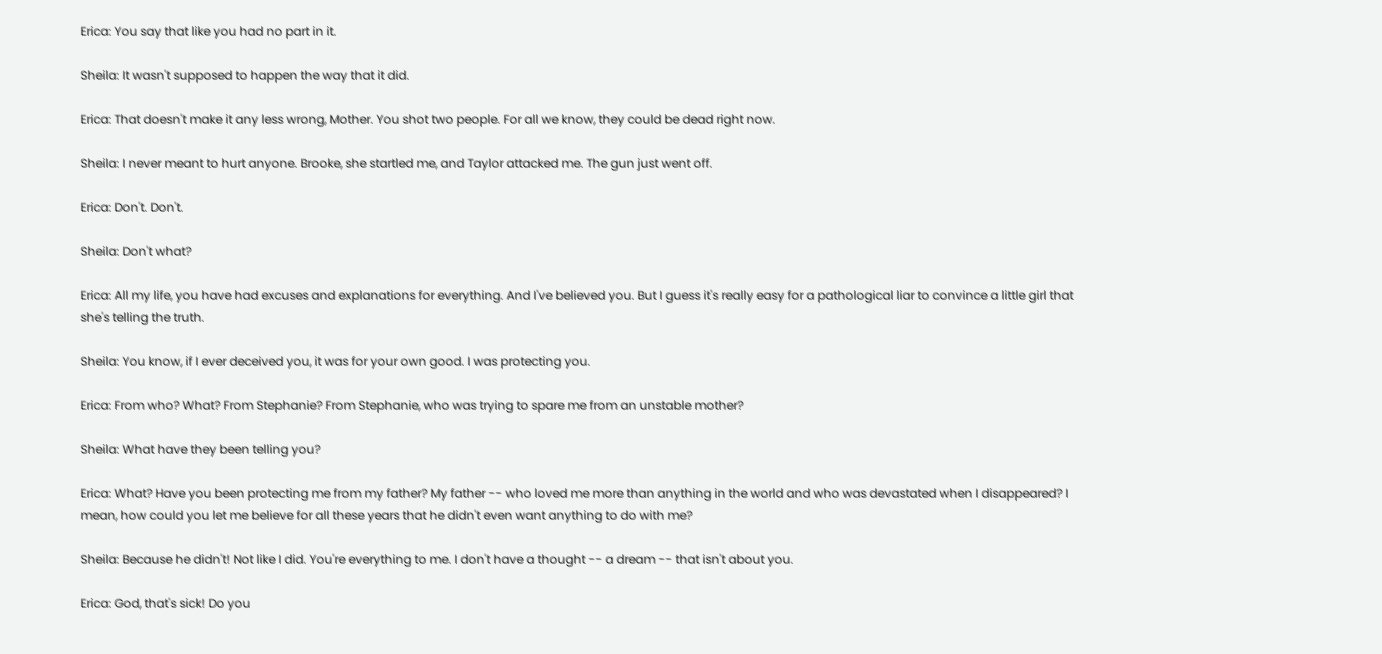Erica: You say that like you had no part in it.

Sheila: It wasn't supposed to happen the way that it did.

Erica: That doesn't make it any less wrong, Mother. You shot two people. For all we know, they could be dead right now.

Sheila: I never meant to hurt anyone. Brooke, she startled me, and Taylor attacked me. The gun just went off.

Erica: Don't. Don't.

Sheila: Don't what?

Erica: All my life, you have had excuses and explanations for everything. And I've believed you. But I guess it's really easy for a pathological liar to convince a little girl that she's telling the truth.

Sheila: You know, if I ever deceived you, it was for your own good. I was protecting you.

Erica: From who? What? From Stephanie? From Stephanie, who was trying to spare me from an unstable mother?

Sheila: What have they been telling you?

Erica: What? Have you been protecting me from my father? My father -- who loved me more than anything in the world and who was devastated when I disappeared? I mean, how could you let me believe for all these years that he didn't even want anything to do with me?

Sheila: Because he didn't! Not like I did. You're everything to me. I don't have a thought -- a dream -- that isn't about you.

Erica: God, that's sick! Do you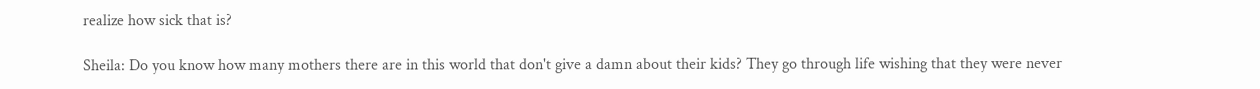realize how sick that is?

Sheila: Do you know how many mothers there are in this world that don't give a damn about their kids? They go through life wishing that they were never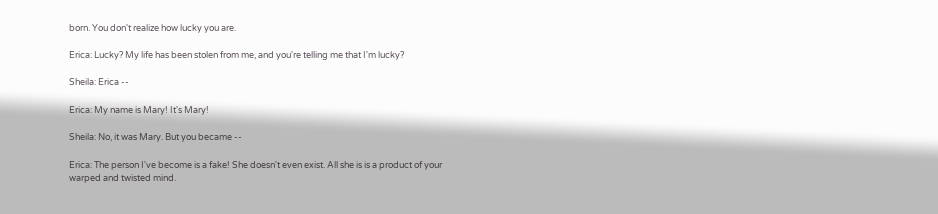born. You don't realize how lucky you are.

Erica: Lucky? My life has been stolen from me, and you're telling me that I'm lucky?

Sheila: Erica --

Erica: My name is Mary! It's Mary!

Sheila: No, it was Mary. But you became --

Erica: The person I've become is a fake! She doesn't even exist. All she is is a product of your warped and twisted mind.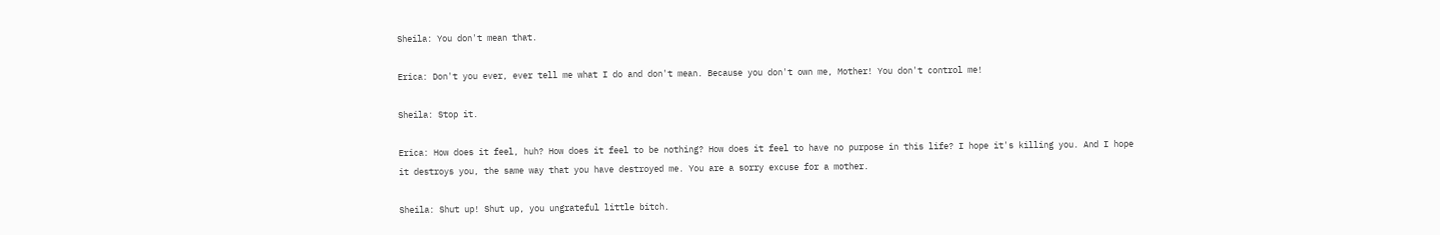Sheila: You don't mean that.

Erica: Don't you ever, ever tell me what I do and don't mean. Because you don't own me, Mother! You don't control me!

Sheila: Stop it.

Erica: How does it feel, huh? How does it feel to be nothing? How does it feel to have no purpose in this life? I hope it's killing you. And I hope it destroys you, the same way that you have destroyed me. You are a sorry excuse for a mother.

Sheila: Shut up! Shut up, you ungrateful little bitch.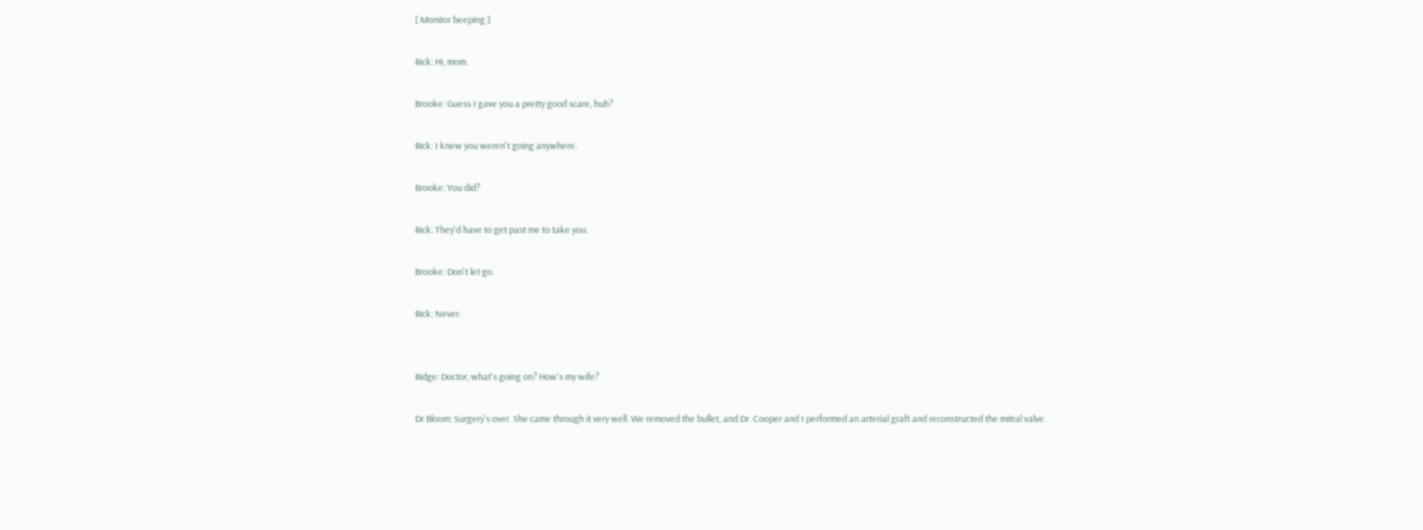[ Monitor beeping ]

Rick: Hi, mom.

Brooke: Guess I gave you a pretty good scare, huh?

Rick: I knew you weren't going anywhere.

Brooke: You did?

Rick: They'd have to get past me to take you.

Brooke: Don't let go.

Rick: Never.


Ridge: Doctor, what's going on? How's my wife?

Dr Bloom: Surgery's over. She came through it very well. We removed the bullet, and Dr. Cooper and I performed an arterial graft and reconstructed the mitral valve.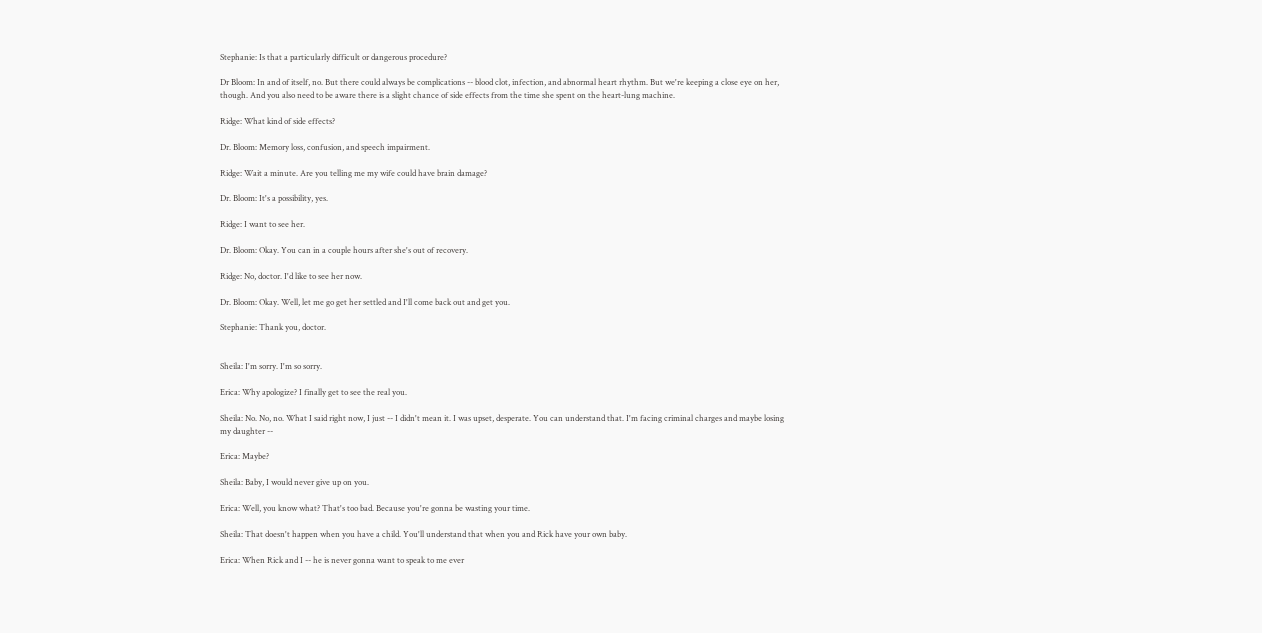Stephanie: Is that a particularly difficult or dangerous procedure?

Dr Bloom: In and of itself, no. But there could always be complications -- blood clot, infection, and abnormal heart rhythm. But we're keeping a close eye on her, though. And you also need to be aware there is a slight chance of side effects from the time she spent on the heart-lung machine.

Ridge: What kind of side effects?

Dr. Bloom: Memory loss, confusion, and speech impairment.

Ridge: Wait a minute. Are you telling me my wife could have brain damage?

Dr. Bloom: It's a possibility, yes.

Ridge: I want to see her.

Dr. Bloom: Okay. You can in a couple hours after she's out of recovery.

Ridge: No, doctor. I'd like to see her now.

Dr. Bloom: Okay. Well, let me go get her settled and I'll come back out and get you.

Stephanie: Thank you, doctor.


Sheila: I'm sorry. I'm so sorry.

Erica: Why apologize? I finally get to see the real you.

Sheila: No. No, no. What I said right now, I just -- I didn't mean it. I was upset, desperate. You can understand that. I'm facing criminal charges and maybe losing my daughter --

Erica: Maybe?

Sheila: Baby, I would never give up on you.

Erica: Well, you know what? That's too bad. Because you're gonna be wasting your time.

Sheila: That doesn't happen when you have a child. You'll understand that when you and Rick have your own baby.

Erica: When Rick and I -- he is never gonna want to speak to me ever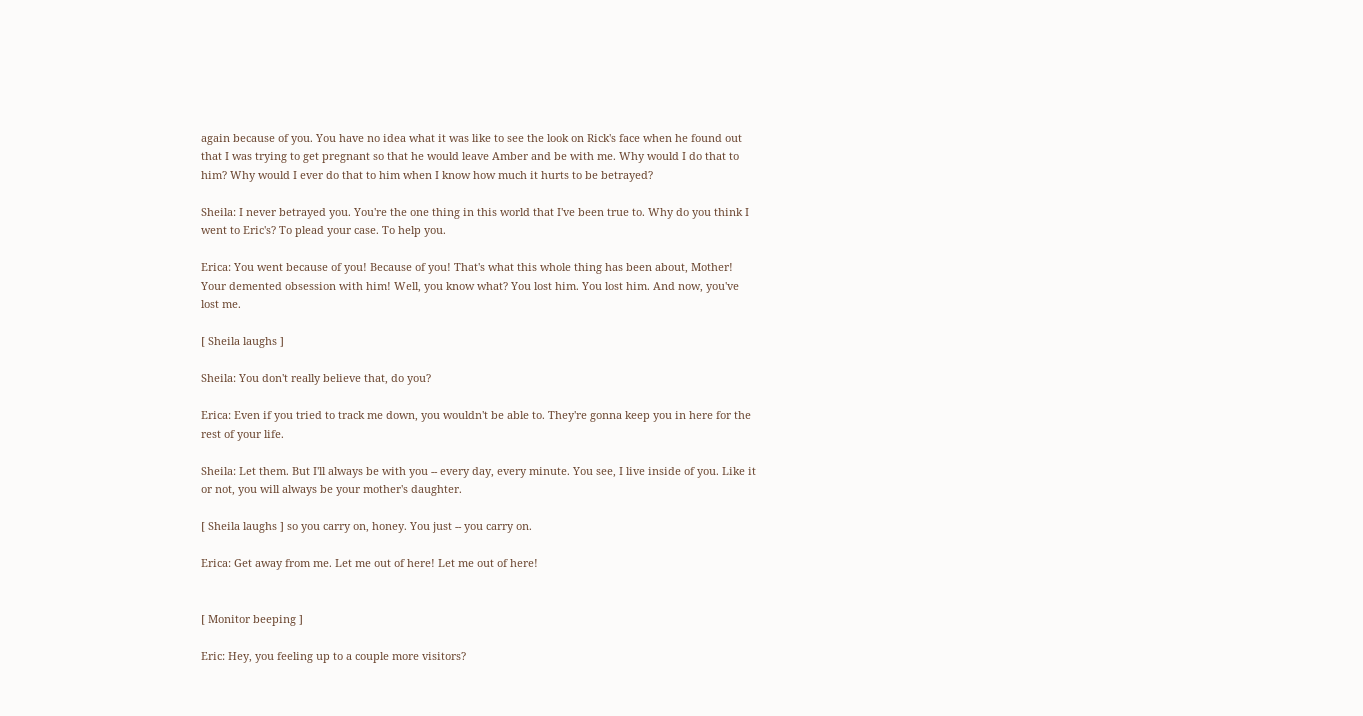again because of you. You have no idea what it was like to see the look on Rick's face when he found out that I was trying to get pregnant so that he would leave Amber and be with me. Why would I do that to him? Why would I ever do that to him when I know how much it hurts to be betrayed?

Sheila: I never betrayed you. You're the one thing in this world that I've been true to. Why do you think I went to Eric's? To plead your case. To help you.

Erica: You went because of you! Because of you! That's what this whole thing has been about, Mother! Your demented obsession with him! Well, you know what? You lost him. You lost him. And now, you've lost me.

[ Sheila laughs ]

Sheila: You don't really believe that, do you?

Erica: Even if you tried to track me down, you wouldn't be able to. They're gonna keep you in here for the rest of your life.

Sheila: Let them. But I'll always be with you -- every day, every minute. You see, I live inside of you. Like it or not, you will always be your mother's daughter.

[ Sheila laughs ] so you carry on, honey. You just -- you carry on.

Erica: Get away from me. Let me out of here! Let me out of here!


[ Monitor beeping ]

Eric: Hey, you feeling up to a couple more visitors?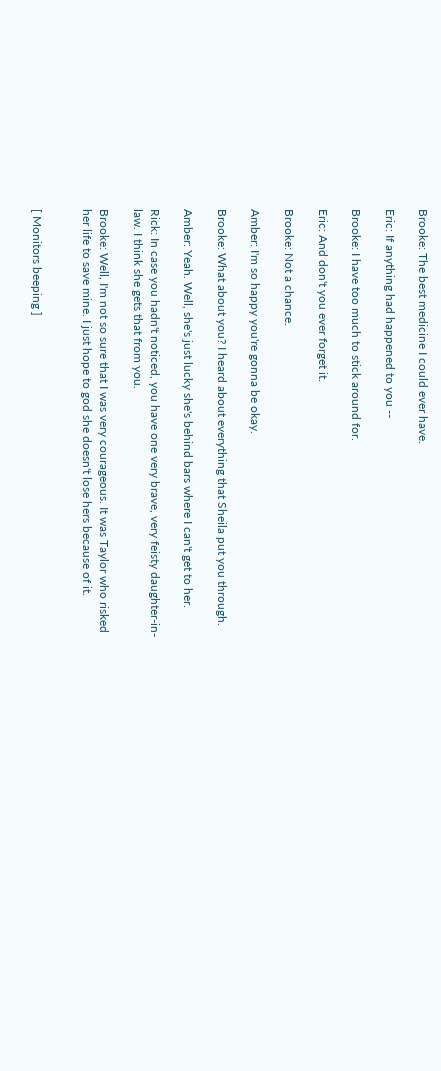Brooke: The best medicine I could ever have.

Eric: If anything had happened to you --

Brooke: I have too much to stick around for.

Eric: And don't you ever forget it.

Brooke: Not a chance.

Amber: I'm so happy you're gonna be okay.

Brooke: What about you? I heard about everything that Sheila put you through.

Amber: Yeah. Well, she's just lucky she's behind bars where I can't get to her.

Rick: In case you hadn't noticed, you have one very brave, very feisty daughter-in-law. I think she gets that from you.

Brooke: Well, I'm not so sure that I was very courageous. It was Taylor who risked her life to save mine. I just hope to god she doesn't lose hers because of it.


[ Monitors beeping ]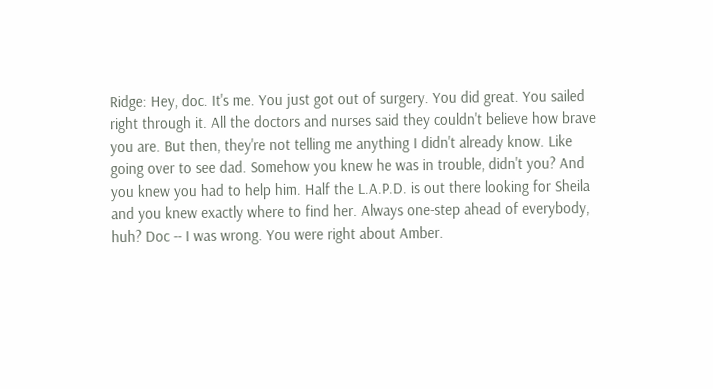Ridge: Hey, doc. It's me. You just got out of surgery. You did great. You sailed right through it. All the doctors and nurses said they couldn't believe how brave you are. But then, they're not telling me anything I didn't already know. Like going over to see dad. Somehow you knew he was in trouble, didn't you? And you knew you had to help him. Half the L.A.P.D. is out there looking for Sheila and you knew exactly where to find her. Always one-step ahead of everybody, huh? Doc -- I was wrong. You were right about Amber.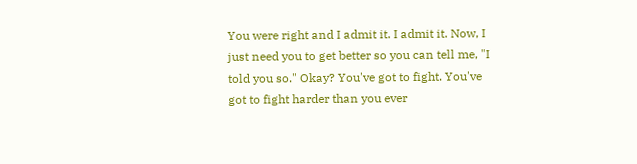You were right and I admit it. I admit it. Now, I just need you to get better so you can tell me, "I told you so." Okay? You've got to fight. You've got to fight harder than you ever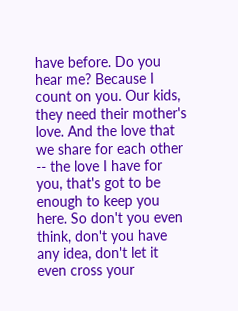have before. Do you hear me? Because I count on you. Our kids, they need their mother's love. And the love that we share for each other -- the love I have for you, that's got to be enough to keep you here. So don't you even think, don't you have any idea, don't let it even cross your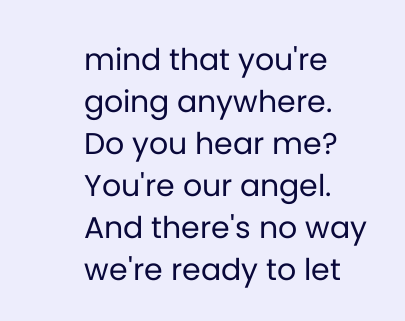mind that you're going anywhere. Do you hear me? You're our angel. And there's no way we're ready to let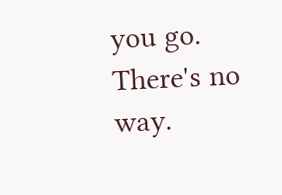you go. There's no way.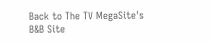Back to The TV MegaSite's B&B Site